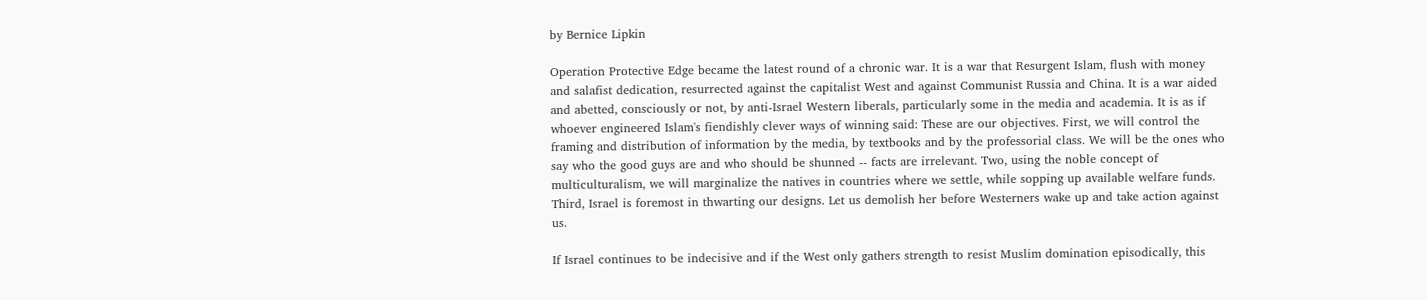by Bernice Lipkin

Operation Protective Edge became the latest round of a chronic war. It is a war that Resurgent Islam, flush with money and salafist dedication, resurrected against the capitalist West and against Communist Russia and China. It is a war aided and abetted, consciously or not, by anti-Israel Western liberals, particularly some in the media and academia. It is as if whoever engineered Islam's fiendishly clever ways of winning said: These are our objectives. First, we will control the framing and distribution of information by the media, by textbooks and by the professorial class. We will be the ones who say who the good guys are and who should be shunned -- facts are irrelevant. Two, using the noble concept of multiculturalism, we will marginalize the natives in countries where we settle, while sopping up available welfare funds. Third, Israel is foremost in thwarting our designs. Let us demolish her before Westerners wake up and take action against us.

If Israel continues to be indecisive and if the West only gathers strength to resist Muslim domination episodically, this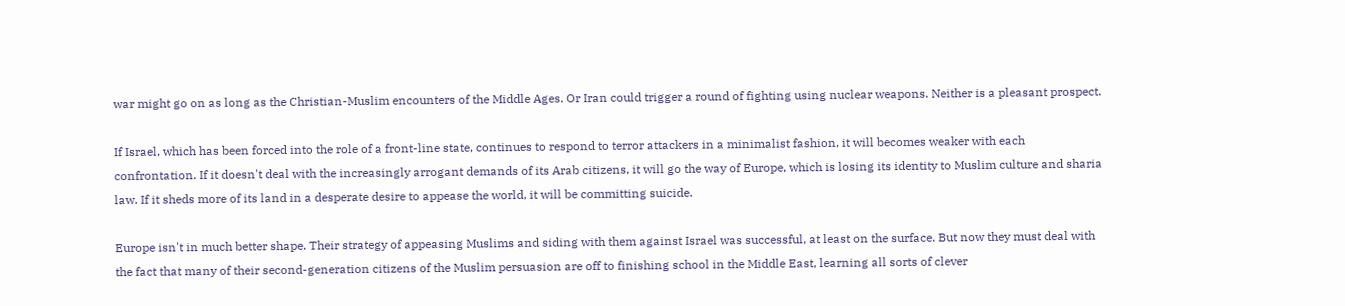war might go on as long as the Christian-Muslim encounters of the Middle Ages. Or Iran could trigger a round of fighting using nuclear weapons. Neither is a pleasant prospect.

If Israel, which has been forced into the role of a front-line state, continues to respond to terror attackers in a minimalist fashion, it will becomes weaker with each confrontation. If it doesn't deal with the increasingly arrogant demands of its Arab citizens, it will go the way of Europe, which is losing its identity to Muslim culture and sharia law. If it sheds more of its land in a desperate desire to appease the world, it will be committing suicide.

Europe isn't in much better shape. Their strategy of appeasing Muslims and siding with them against Israel was successful, at least on the surface. But now they must deal with the fact that many of their second-generation citizens of the Muslim persuasion are off to finishing school in the Middle East, learning all sorts of clever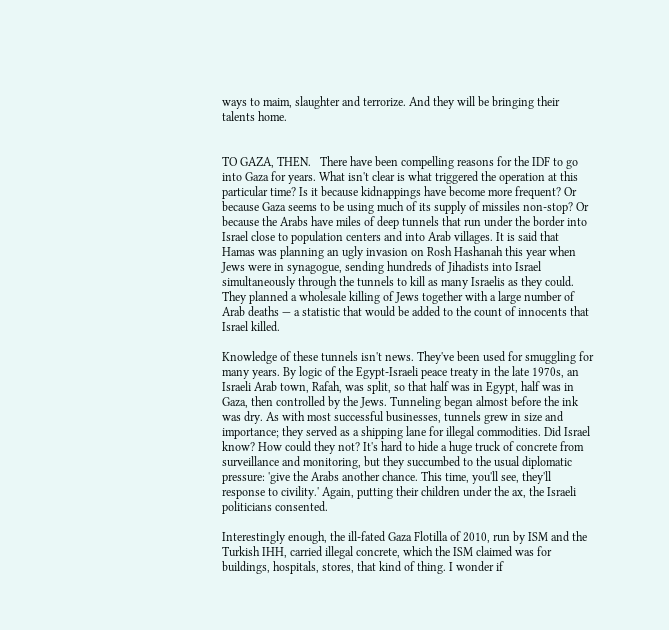ways to maim, slaughter and terrorize. And they will be bringing their talents home.


TO GAZA, THEN.   There have been compelling reasons for the IDF to go into Gaza for years. What isn't clear is what triggered the operation at this particular time? Is it because kidnappings have become more frequent? Or because Gaza seems to be using much of its supply of missiles non-stop? Or because the Arabs have miles of deep tunnels that run under the border into Israel close to population centers and into Arab villages. It is said that Hamas was planning an ugly invasion on Rosh Hashanah this year when Jews were in synagogue, sending hundreds of Jihadists into Israel simultaneously through the tunnels to kill as many Israelis as they could. They planned a wholesale killing of Jews together with a large number of Arab deaths — a statistic that would be added to the count of innocents that Israel killed.

Knowledge of these tunnels isn't news. They've been used for smuggling for many years. By logic of the Egypt-Israeli peace treaty in the late 1970s, an Israeli Arab town, Rafah, was split, so that half was in Egypt, half was in Gaza, then controlled by the Jews. Tunneling began almost before the ink was dry. As with most successful businesses, tunnels grew in size and importance; they served as a shipping lane for illegal commodities. Did Israel know? How could they not? It's hard to hide a huge truck of concrete from surveillance and monitoring, but they succumbed to the usual diplomatic pressure: 'give the Arabs another chance. This time, you'll see, they'll response to civility.' Again, putting their children under the ax, the Israeli politicians consented.

Interestingly enough, the ill-fated Gaza Flotilla of 2010, run by ISM and the Turkish IHH, carried illegal concrete, which the ISM claimed was for buildings, hospitals, stores, that kind of thing. I wonder if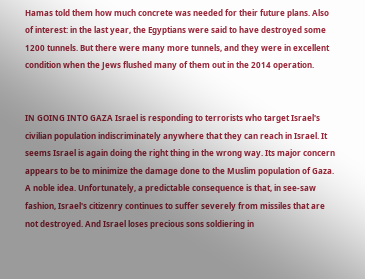Hamas told them how much concrete was needed for their future plans. Also of interest: in the last year, the Egyptians were said to have destroyed some 1200 tunnels. But there were many more tunnels, and they were in excellent condition when the Jews flushed many of them out in the 2014 operation.


IN GOING INTO GAZA Israel is responding to terrorists who target Israel's civilian population indiscriminately anywhere that they can reach in Israel. It seems Israel is again doing the right thing in the wrong way. Its major concern appears to be to minimize the damage done to the Muslim population of Gaza. A noble idea. Unfortunately, a predictable consequence is that, in see-saw fashion, Israel's citizenry continues to suffer severely from missiles that are not destroyed. And Israel loses precious sons soldiering in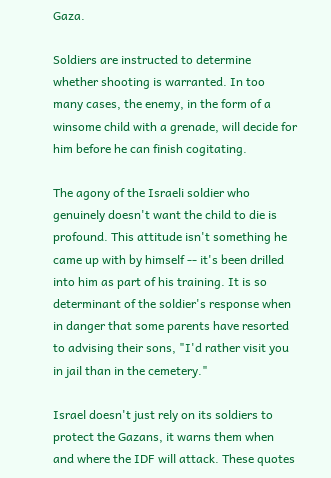Gaza.

Soldiers are instructed to determine whether shooting is warranted. In too many cases, the enemy, in the form of a winsome child with a grenade, will decide for him before he can finish cogitating.

The agony of the Israeli soldier who genuinely doesn't want the child to die is profound. This attitude isn't something he came up with by himself -- it's been drilled into him as part of his training. It is so determinant of the soldier's response when in danger that some parents have resorted to advising their sons, "I'd rather visit you in jail than in the cemetery."

Israel doesn't just rely on its soldiers to protect the Gazans, it warns them when and where the IDF will attack. These quotes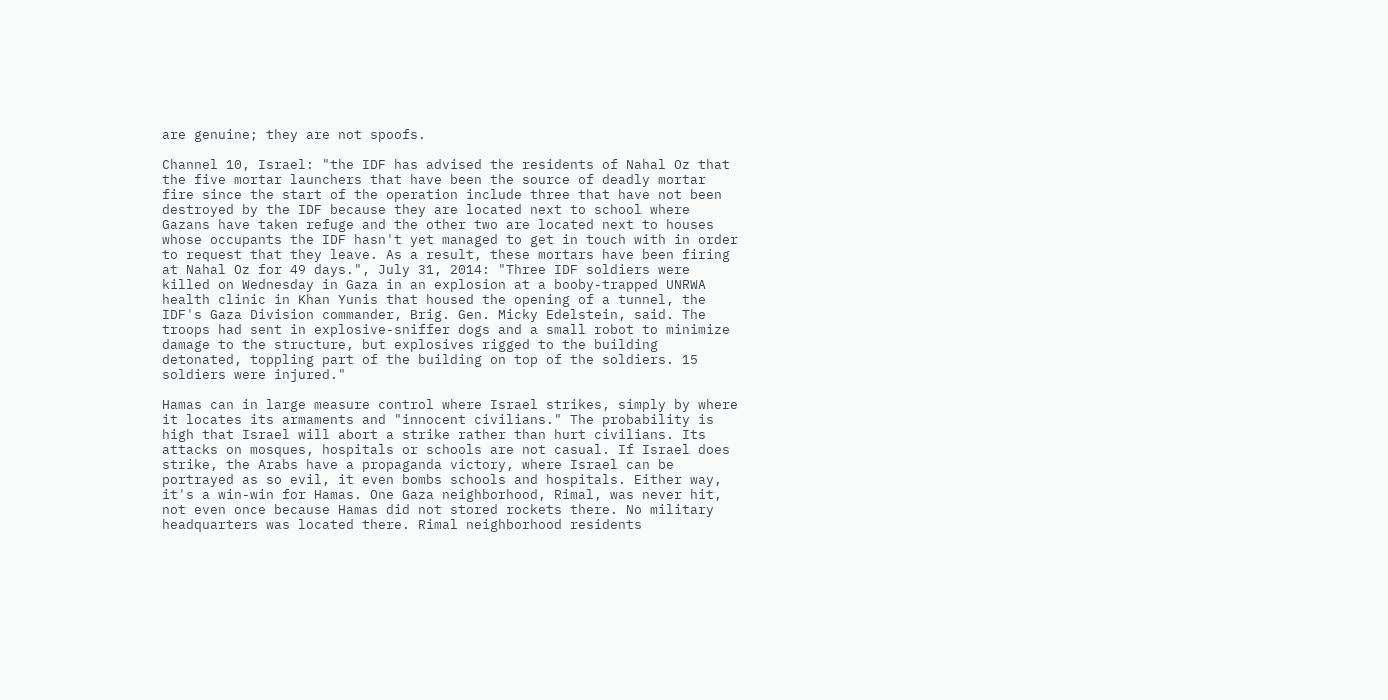are genuine; they are not spoofs.

Channel 10, Israel: "the IDF has advised the residents of Nahal Oz that the five mortar launchers that have been the source of deadly mortar fire since the start of the operation include three that have not been destroyed by the IDF because they are located next to school where Gazans have taken refuge and the other two are located next to houses whose occupants the IDF hasn't yet managed to get in touch with in order to request that they leave. As a result, these mortars have been firing at Nahal Oz for 49 days.", July 31, 2014: "Three IDF soldiers were killed on Wednesday in Gaza in an explosion at a booby-trapped UNRWA health clinic in Khan Yunis that housed the opening of a tunnel, the IDF's Gaza Division commander, Brig. Gen. Micky Edelstein, said. The troops had sent in explosive-sniffer dogs and a small robot to minimize damage to the structure, but explosives rigged to the building detonated, toppling part of the building on top of the soldiers. 15 soldiers were injured."

Hamas can in large measure control where Israel strikes, simply by where it locates its armaments and "innocent civilians." The probability is high that Israel will abort a strike rather than hurt civilians. Its attacks on mosques, hospitals or schools are not casual. If Israel does strike, the Arabs have a propaganda victory, where Israel can be portrayed as so evil, it even bombs schools and hospitals. Either way, it's a win-win for Hamas. One Gaza neighborhood, Rimal, was never hit, not even once because Hamas did not stored rockets there. No military headquarters was located there. Rimal neighborhood residents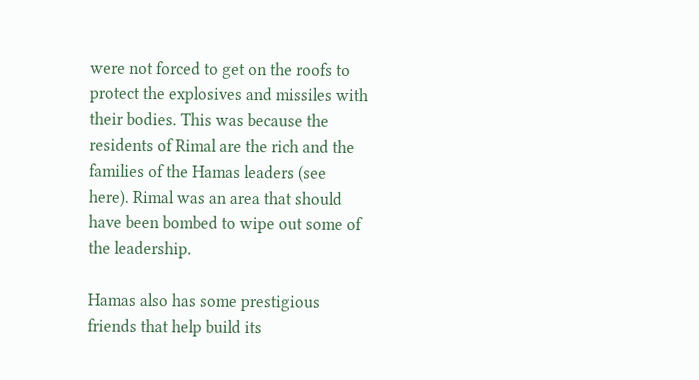were not forced to get on the roofs to protect the explosives and missiles with their bodies. This was because the residents of Rimal are the rich and the families of the Hamas leaders (see here). Rimal was an area that should have been bombed to wipe out some of the leadership.

Hamas also has some prestigious friends that help build its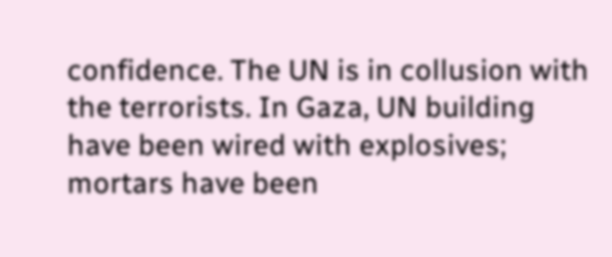confidence. The UN is in collusion with the terrorists. In Gaza, UN building have been wired with explosives; mortars have been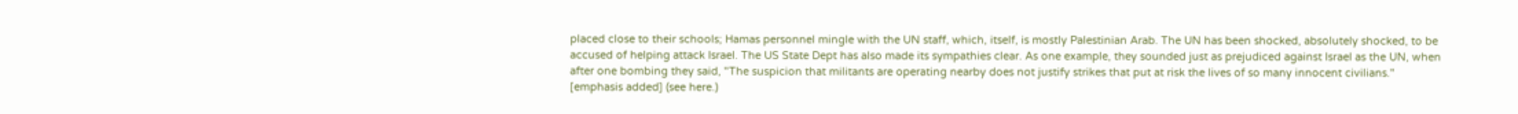placed close to their schools; Hamas personnel mingle with the UN staff, which, itself, is mostly Palestinian Arab. The UN has been shocked, absolutely shocked, to be accused of helping attack Israel. The US State Dept has also made its sympathies clear. As one example, they sounded just as prejudiced against Israel as the UN, when after one bombing they said, "The suspicion that militants are operating nearby does not justify strikes that put at risk the lives of so many innocent civilians." [emphasis added] (see here.)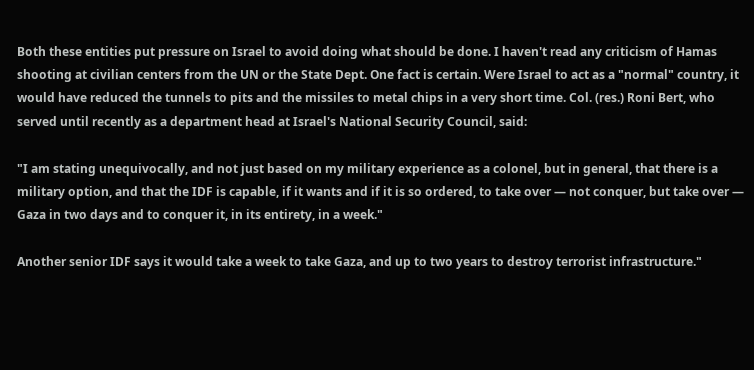Both these entities put pressure on Israel to avoid doing what should be done. I haven't read any criticism of Hamas shooting at civilian centers from the UN or the State Dept. One fact is certain. Were Israel to act as a "normal" country, it would have reduced the tunnels to pits and the missiles to metal chips in a very short time. Col. (res.) Roni Bert, who served until recently as a department head at Israel's National Security Council, said:

"I am stating unequivocally, and not just based on my military experience as a colonel, but in general, that there is a military option, and that the IDF is capable, if it wants and if it is so ordered, to take over — not conquer, but take over — Gaza in two days and to conquer it, in its entirety, in a week."

Another senior IDF says it would take a week to take Gaza, and up to two years to destroy terrorist infrastructure."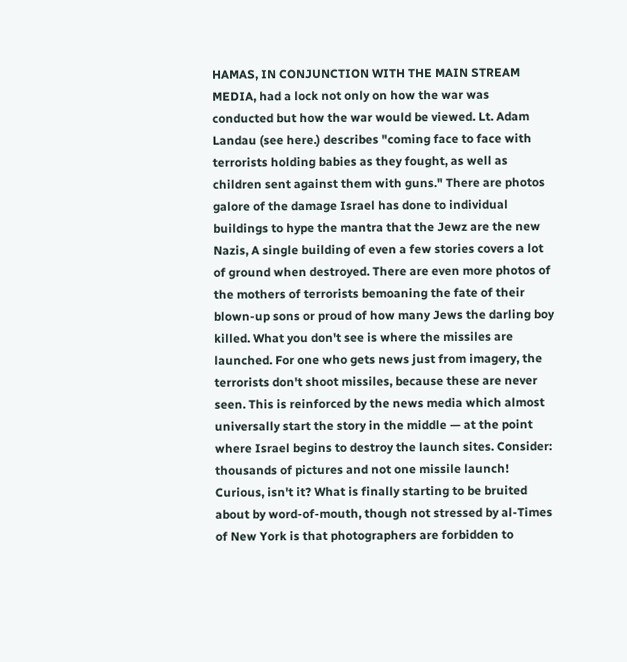HAMAS, IN CONJUNCTION WITH THE MAIN STREAM MEDIA, had a lock not only on how the war was conducted but how the war would be viewed. Lt. Adam Landau (see here.) describes "coming face to face with terrorists holding babies as they fought, as well as children sent against them with guns." There are photos galore of the damage Israel has done to individual buildings to hype the mantra that the Jewz are the new Nazis, A single building of even a few stories covers a lot of ground when destroyed. There are even more photos of the mothers of terrorists bemoaning the fate of their blown-up sons or proud of how many Jews the darling boy killed. What you don't see is where the missiles are launched. For one who gets news just from imagery, the terrorists don't shoot missiles, because these are never seen. This is reinforced by the news media which almost universally start the story in the middle — at the point where Israel begins to destroy the launch sites. Consider: thousands of pictures and not one missile launch! Curious, isn't it? What is finally starting to be bruited about by word-of-mouth, though not stressed by al-Times of New York is that photographers are forbidden to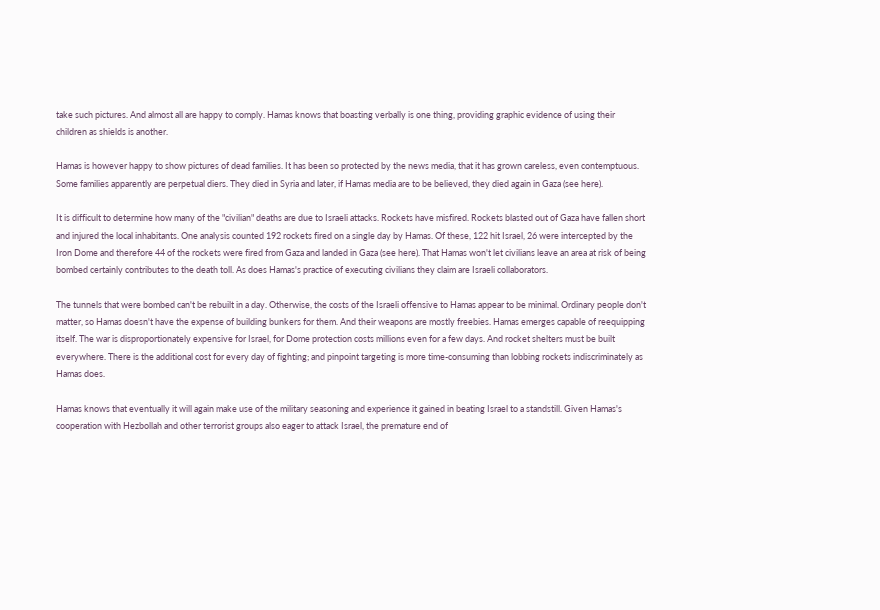take such pictures. And almost all are happy to comply. Hamas knows that boasting verbally is one thing, providing graphic evidence of using their children as shields is another.

Hamas is however happy to show pictures of dead families. It has been so protected by the news media, that it has grown careless, even contemptuous. Some families apparently are perpetual diers. They died in Syria and later, if Hamas media are to be believed, they died again in Gaza (see here).

It is difficult to determine how many of the "civilian" deaths are due to Israeli attacks. Rockets have misfired. Rockets blasted out of Gaza have fallen short and injured the local inhabitants. One analysis counted 192 rockets fired on a single day by Hamas. Of these, 122 hit Israel, 26 were intercepted by the Iron Dome and therefore 44 of the rockets were fired from Gaza and landed in Gaza (see here). That Hamas won't let civilians leave an area at risk of being bombed certainly contributes to the death toll. As does Hamas's practice of executing civilians they claim are Israeli collaborators.

The tunnels that were bombed can't be rebuilt in a day. Otherwise, the costs of the Israeli offensive to Hamas appear to be minimal. Ordinary people don't matter, so Hamas doesn't have the expense of building bunkers for them. And their weapons are mostly freebies. Hamas emerges capable of reequipping itself. The war is disproportionately expensive for Israel, for Dome protection costs millions even for a few days. And rocket shelters must be built everywhere. There is the additional cost for every day of fighting; and pinpoint targeting is more time-consuming than lobbing rockets indiscriminately as Hamas does.

Hamas knows that eventually it will again make use of the military seasoning and experience it gained in beating Israel to a standstill. Given Hamas's cooperation with Hezbollah and other terrorist groups also eager to attack Israel, the premature end of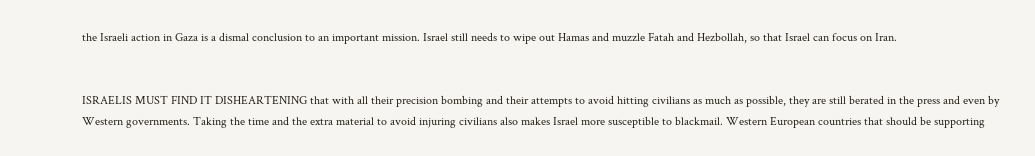the Israeli action in Gaza is a dismal conclusion to an important mission. Israel still needs to wipe out Hamas and muzzle Fatah and Hezbollah, so that Israel can focus on Iran.


ISRAELIS MUST FIND IT DISHEARTENING that with all their precision bombing and their attempts to avoid hitting civilians as much as possible, they are still berated in the press and even by Western governments. Taking the time and the extra material to avoid injuring civilians also makes Israel more susceptible to blackmail. Western European countries that should be supporting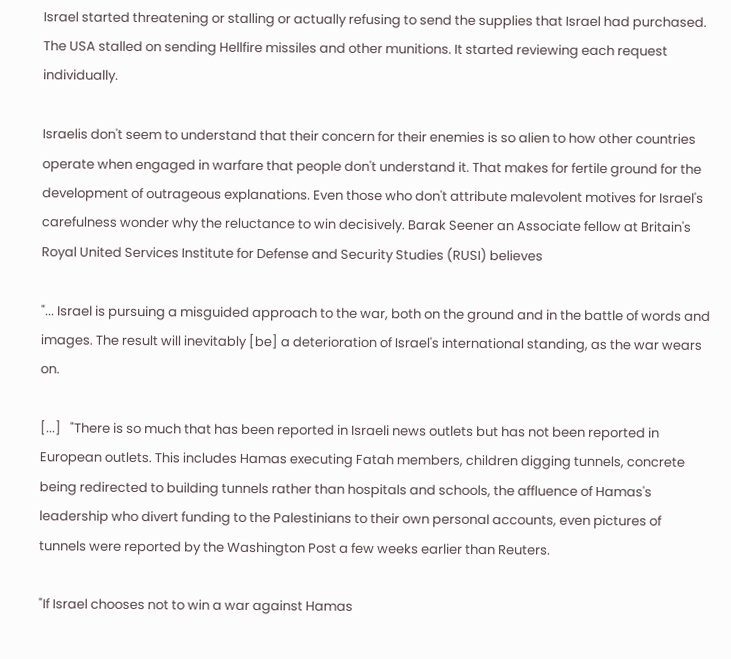Israel started threatening or stalling or actually refusing to send the supplies that Israel had purchased. The USA stalled on sending Hellfire missiles and other munitions. It started reviewing each request individually.

Israelis don't seem to understand that their concern for their enemies is so alien to how other countries operate when engaged in warfare that people don't understand it. That makes for fertile ground for the development of outrageous explanations. Even those who don't attribute malevolent motives for Israel's carefulness wonder why the reluctance to win decisively. Barak Seener an Associate fellow at Britain's Royal United Services Institute for Defense and Security Studies (RUSI) believes

"... Israel is pursuing a misguided approach to the war, both on the ground and in the battle of words and images. The result will inevitably [be] a deterioration of Israel's international standing, as the war wears on.

[...]   "There is so much that has been reported in Israeli news outlets but has not been reported in European outlets. This includes Hamas executing Fatah members, children digging tunnels, concrete being redirected to building tunnels rather than hospitals and schools, the affluence of Hamas's leadership who divert funding to the Palestinians to their own personal accounts, even pictures of tunnels were reported by the Washington Post a few weeks earlier than Reuters.

"If Israel chooses not to win a war against Hamas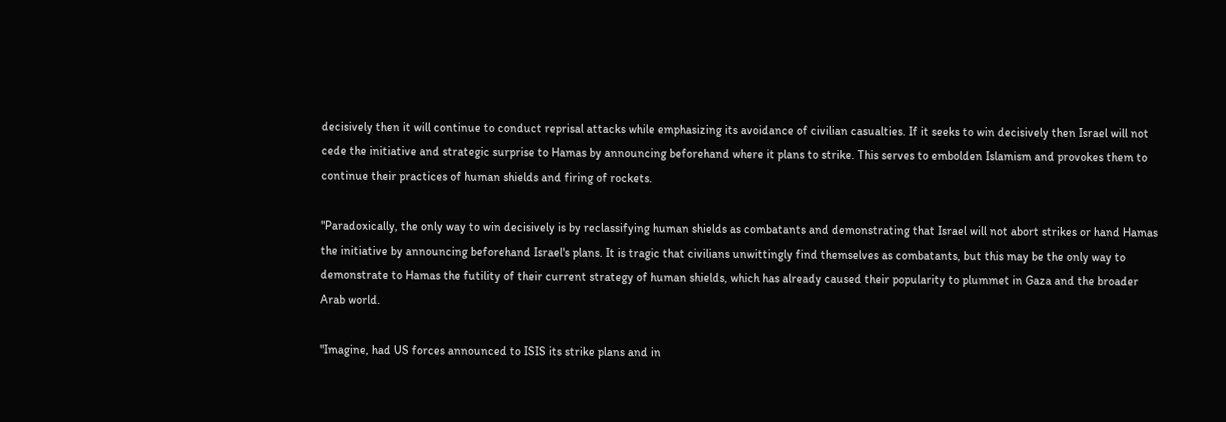decisively then it will continue to conduct reprisal attacks while emphasizing its avoidance of civilian casualties. If it seeks to win decisively then Israel will not cede the initiative and strategic surprise to Hamas by announcing beforehand where it plans to strike. This serves to embolden Islamism and provokes them to continue their practices of human shields and firing of rockets.

"Paradoxically, the only way to win decisively is by reclassifying human shields as combatants and demonstrating that Israel will not abort strikes or hand Hamas the initiative by announcing beforehand Israel's plans. It is tragic that civilians unwittingly find themselves as combatants, but this may be the only way to demonstrate to Hamas the futility of their current strategy of human shields, which has already caused their popularity to plummet in Gaza and the broader Arab world.

"Imagine, had US forces announced to ISIS its strike plans and in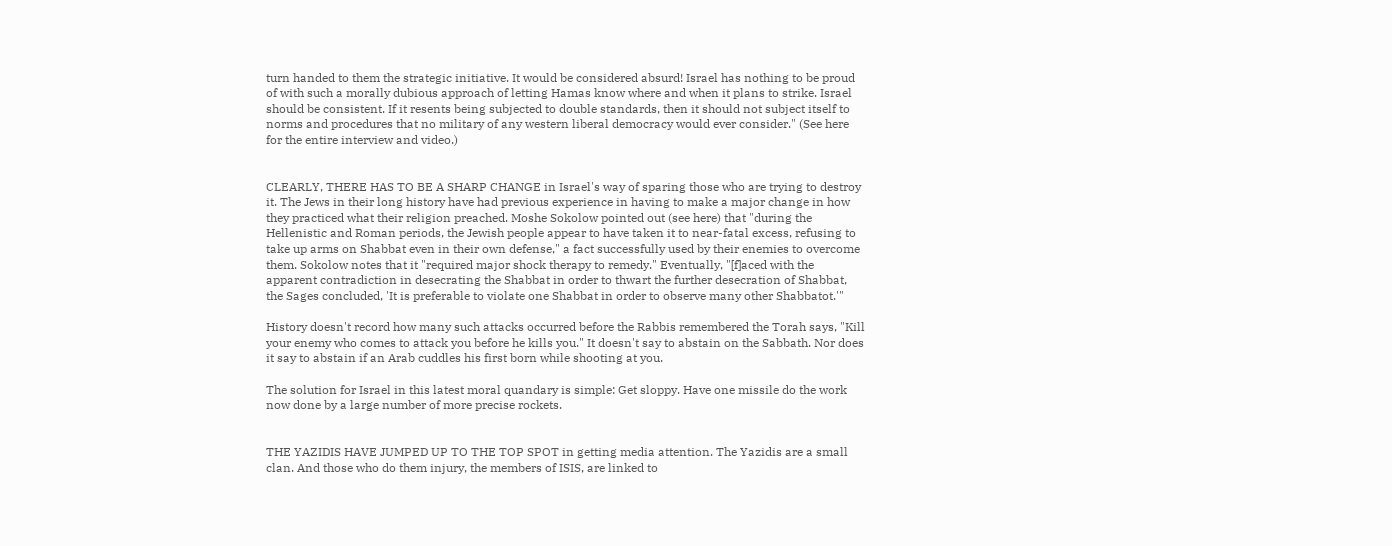turn handed to them the strategic initiative. It would be considered absurd! Israel has nothing to be proud of with such a morally dubious approach of letting Hamas know where and when it plans to strike. Israel should be consistent. If it resents being subjected to double standards, then it should not subject itself to norms and procedures that no military of any western liberal democracy would ever consider." (See here for the entire interview and video.)


CLEARLY, THERE HAS TO BE A SHARP CHANGE in Israel's way of sparing those who are trying to destroy it. The Jews in their long history have had previous experience in having to make a major change in how they practiced what their religion preached. Moshe Sokolow pointed out (see here) that "during the Hellenistic and Roman periods, the Jewish people appear to have taken it to near-fatal excess, refusing to take up arms on Shabbat even in their own defense," a fact successfully used by their enemies to overcome them. Sokolow notes that it "required major shock therapy to remedy." Eventually, "[f]aced with the apparent contradiction in desecrating the Shabbat in order to thwart the further desecration of Shabbat, the Sages concluded, 'It is preferable to violate one Shabbat in order to observe many other Shabbatot.'"

History doesn't record how many such attacks occurred before the Rabbis remembered the Torah says, "Kill your enemy who comes to attack you before he kills you." It doesn't say to abstain on the Sabbath. Nor does it say to abstain if an Arab cuddles his first born while shooting at you.

The solution for Israel in this latest moral quandary is simple: Get sloppy. Have one missile do the work now done by a large number of more precise rockets.


THE YAZIDIS HAVE JUMPED UP TO THE TOP SPOT in getting media attention. The Yazidis are a small clan. And those who do them injury, the members of ISIS, are linked to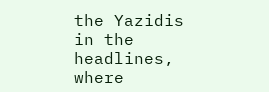the Yazidis in the headlines, where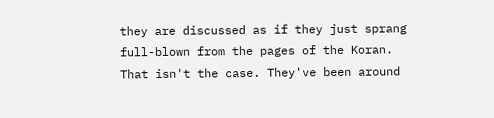they are discussed as if they just sprang full-blown from the pages of the Koran. That isn't the case. They've been around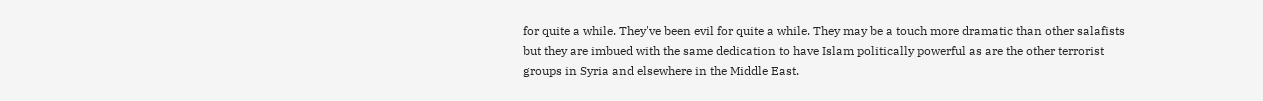for quite a while. They've been evil for quite a while. They may be a touch more dramatic than other salafists but they are imbued with the same dedication to have Islam politically powerful as are the other terrorist groups in Syria and elsewhere in the Middle East.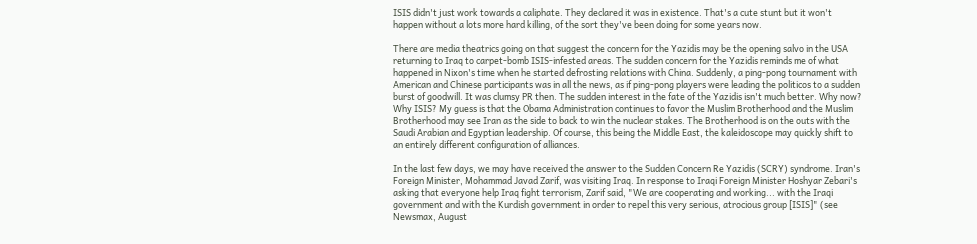ISIS didn't just work towards a caliphate. They declared it was in existence. That's a cute stunt but it won't happen without a lots more hard killing, of the sort they've been doing for some years now.

There are media theatrics going on that suggest the concern for the Yazidis may be the opening salvo in the USA returning to Iraq to carpet-bomb ISIS-infested areas. The sudden concern for the Yazidis reminds me of what happened in Nixon's time when he started defrosting relations with China. Suddenly, a ping-pong tournament with American and Chinese participants was in all the news, as if ping-pong players were leading the politicos to a sudden burst of goodwill. It was clumsy PR then. The sudden interest in the fate of the Yazidis isn't much better. Why now? Why ISIS? My guess is that the Obama Administration continues to favor the Muslim Brotherhood and the Muslim Brotherhood may see Iran as the side to back to win the nuclear stakes. The Brotherhood is on the outs with the Saudi Arabian and Egyptian leadership. Of course, this being the Middle East, the kaleidoscope may quickly shift to an entirely different configuration of alliances.

In the last few days, we may have received the answer to the Sudden Concern Re Yazidis (SCRY) syndrome. Iran's Foreign Minister, Mohammad Javad Zarif, was visiting Iraq. In response to Iraqi Foreign Minister Hoshyar Zebari's asking that everyone help Iraq fight terrorism, Zarif said, "We are cooperating and working... with the Iraqi government and with the Kurdish government in order to repel this very serious, atrocious group [ISIS]" (see Newsmax, August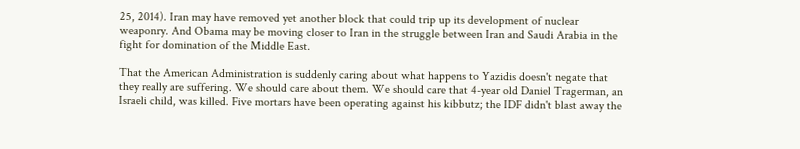25, 2014). Iran may have removed yet another block that could trip up its development of nuclear weaponry. And Obama may be moving closer to Iran in the struggle between Iran and Saudi Arabia in the fight for domination of the Middle East.

That the American Administration is suddenly caring about what happens to Yazidis doesn't negate that they really are suffering. We should care about them. We should care that 4-year old Daniel Tragerman, an Israeli child, was killed. Five mortars have been operating against his kibbutz; the IDF didn't blast away the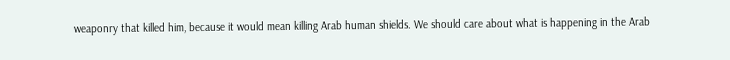weaponry that killed him, because it would mean killing Arab human shields. We should care about what is happening in the Arab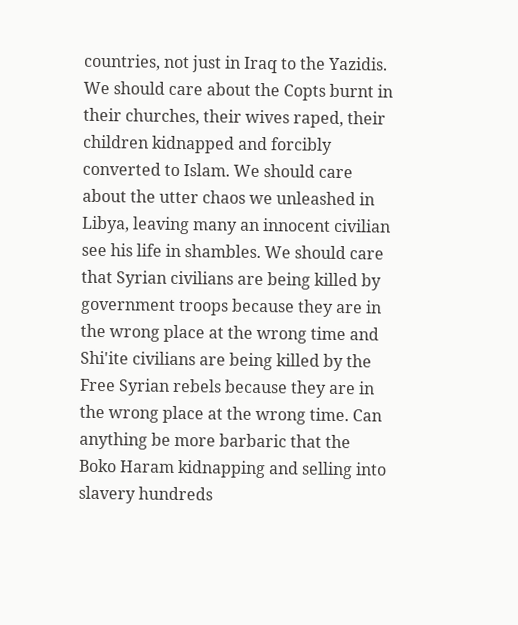countries, not just in Iraq to the Yazidis. We should care about the Copts burnt in their churches, their wives raped, their children kidnapped and forcibly converted to Islam. We should care about the utter chaos we unleashed in Libya, leaving many an innocent civilian see his life in shambles. We should care that Syrian civilians are being killed by government troops because they are in the wrong place at the wrong time and Shi'ite civilians are being killed by the Free Syrian rebels because they are in the wrong place at the wrong time. Can anything be more barbaric that the Boko Haram kidnapping and selling into slavery hundreds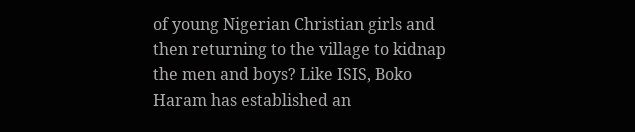of young Nigerian Christian girls and then returning to the village to kidnap the men and boys? Like ISIS, Boko Haram has established an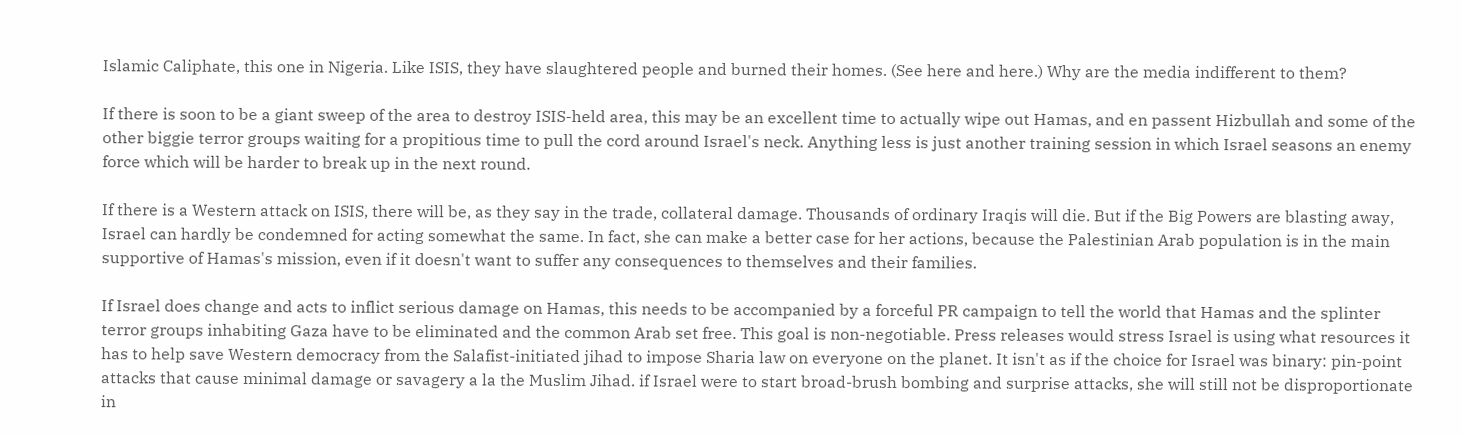Islamic Caliphate, this one in Nigeria. Like ISIS, they have slaughtered people and burned their homes. (See here and here.) Why are the media indifferent to them?

If there is soon to be a giant sweep of the area to destroy ISIS-held area, this may be an excellent time to actually wipe out Hamas, and en passent Hizbullah and some of the other biggie terror groups waiting for a propitious time to pull the cord around Israel's neck. Anything less is just another training session in which Israel seasons an enemy force which will be harder to break up in the next round.

If there is a Western attack on ISIS, there will be, as they say in the trade, collateral damage. Thousands of ordinary Iraqis will die. But if the Big Powers are blasting away, Israel can hardly be condemned for acting somewhat the same. In fact, she can make a better case for her actions, because the Palestinian Arab population is in the main supportive of Hamas's mission, even if it doesn't want to suffer any consequences to themselves and their families.

If Israel does change and acts to inflict serious damage on Hamas, this needs to be accompanied by a forceful PR campaign to tell the world that Hamas and the splinter terror groups inhabiting Gaza have to be eliminated and the common Arab set free. This goal is non-negotiable. Press releases would stress Israel is using what resources it has to help save Western democracy from the Salafist-initiated jihad to impose Sharia law on everyone on the planet. It isn't as if the choice for Israel was binary: pin-point attacks that cause minimal damage or savagery a la the Muslim Jihad. if Israel were to start broad-brush bombing and surprise attacks, she will still not be disproportionate in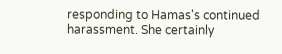responding to Hamas's continued harassment. She certainly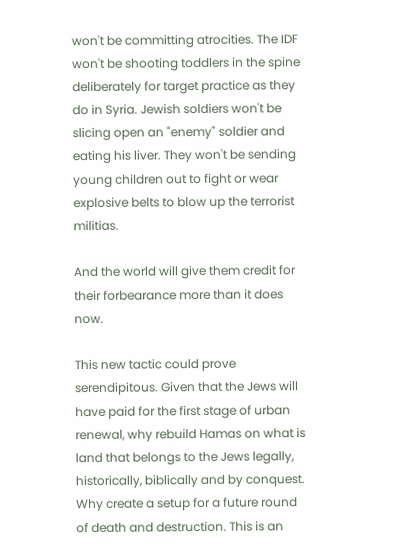won't be committing atrocities. The IDF won't be shooting toddlers in the spine deliberately for target practice as they do in Syria. Jewish soldiers won't be slicing open an "enemy" soldier and eating his liver. They won't be sending young children out to fight or wear explosive belts to blow up the terrorist militias.

And the world will give them credit for their forbearance more than it does now.

This new tactic could prove serendipitous. Given that the Jews will have paid for the first stage of urban renewal, why rebuild Hamas on what is land that belongs to the Jews legally, historically, biblically and by conquest. Why create a setup for a future round of death and destruction. This is an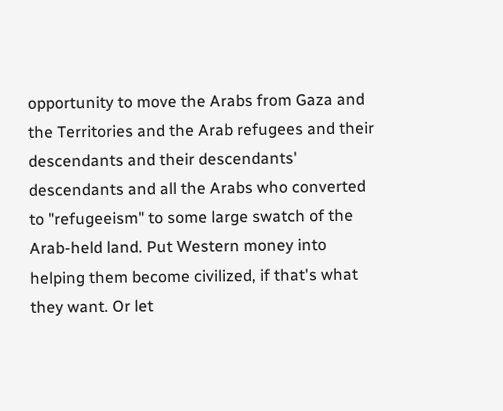opportunity to move the Arabs from Gaza and the Territories and the Arab refugees and their descendants and their descendants' descendants and all the Arabs who converted to "refugeeism" to some large swatch of the Arab-held land. Put Western money into helping them become civilized, if that's what they want. Or let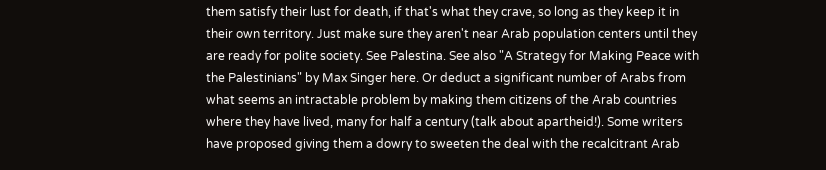them satisfy their lust for death, if that's what they crave, so long as they keep it in their own territory. Just make sure they aren't near Arab population centers until they are ready for polite society. See Palestina. See also "A Strategy for Making Peace with the Palestinians" by Max Singer here. Or deduct a significant number of Arabs from what seems an intractable problem by making them citizens of the Arab countries where they have lived, many for half a century (talk about apartheid!). Some writers have proposed giving them a dowry to sweeten the deal with the recalcitrant Arab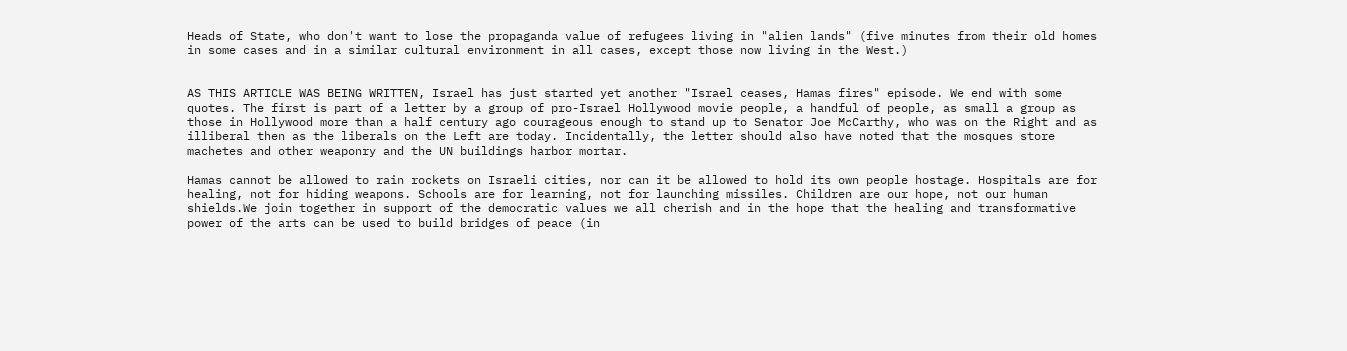Heads of State, who don't want to lose the propaganda value of refugees living in "alien lands" (five minutes from their old homes in some cases and in a similar cultural environment in all cases, except those now living in the West.)


AS THIS ARTICLE WAS BEING WRITTEN, Israel has just started yet another "Israel ceases, Hamas fires" episode. We end with some quotes. The first is part of a letter by a group of pro-Israel Hollywood movie people, a handful of people, as small a group as those in Hollywood more than a half century ago courageous enough to stand up to Senator Joe McCarthy, who was on the Right and as illiberal then as the liberals on the Left are today. Incidentally, the letter should also have noted that the mosques store machetes and other weaponry and the UN buildings harbor mortar.

Hamas cannot be allowed to rain rockets on Israeli cities, nor can it be allowed to hold its own people hostage. Hospitals are for healing, not for hiding weapons. Schools are for learning, not for launching missiles. Children are our hope, not our human shields.We join together in support of the democratic values we all cherish and in the hope that the healing and transformative power of the arts can be used to build bridges of peace (in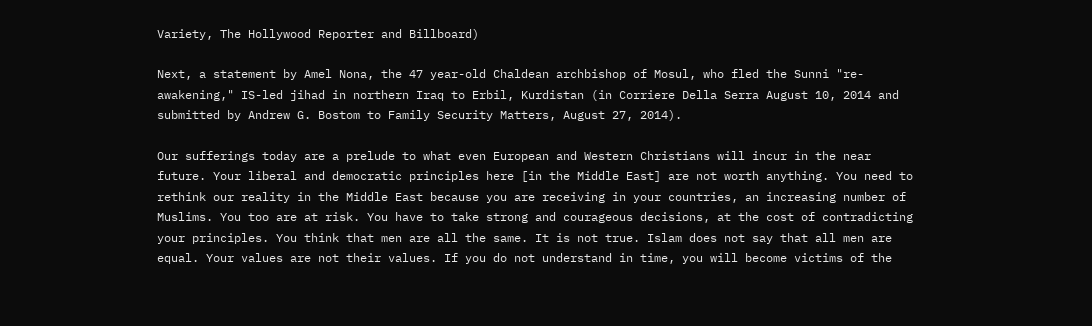Variety, The Hollywood Reporter and Billboard)

Next, a statement by Amel Nona, the 47 year-old Chaldean archbishop of Mosul, who fled the Sunni "re-awakening," IS-led jihad in northern Iraq to Erbil, Kurdistan (in Corriere Della Serra August 10, 2014 and submitted by Andrew G. Bostom to Family Security Matters, August 27, 2014).

Our sufferings today are a prelude to what even European and Western Christians will incur in the near future. Your liberal and democratic principles here [in the Middle East] are not worth anything. You need to rethink our reality in the Middle East because you are receiving in your countries, an increasing number of Muslims. You too are at risk. You have to take strong and courageous decisions, at the cost of contradicting your principles. You think that men are all the same. It is not true. Islam does not say that all men are equal. Your values are not their values. If you do not understand in time, you will become victims of the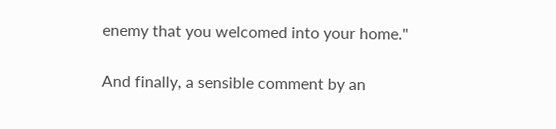enemy that you welcomed into your home."

And finally, a sensible comment by an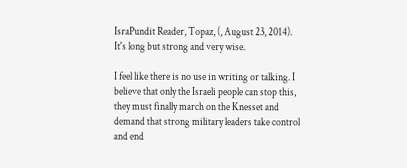IsraPundit Reader, Topaz, (, August 23, 2014). It's long but strong and very wise.

I feel like there is no use in writing or talking. I believe that only the Israeli people can stop this, they must finally march on the Knesset and demand that strong military leaders take control and end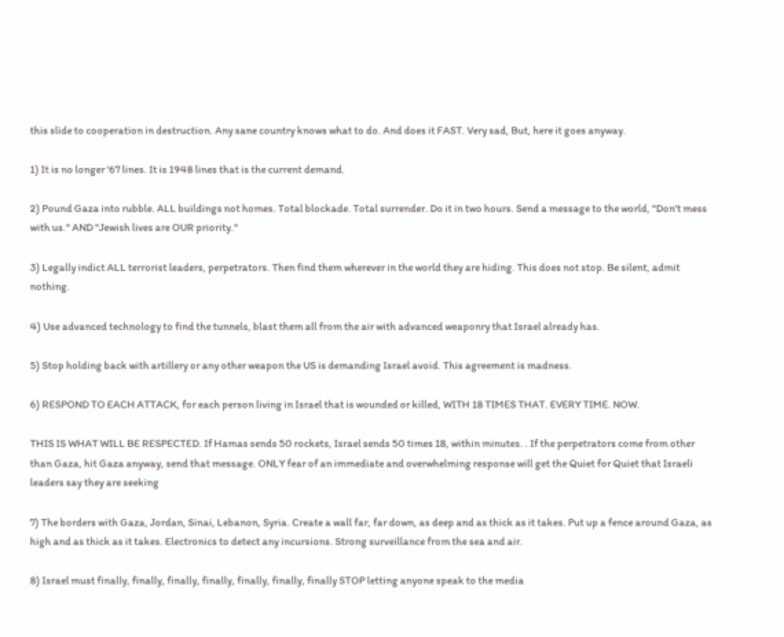this slide to cooperation in destruction. Any sane country knows what to do. And does it FAST. Very sad, But, here it goes anyway.

1) It is no longer '67 lines. It is 1948 lines that is the current demand.

2) Pound Gaza into rubble. ALL buildings not homes. Total blockade. Total surrender. Do it in two hours. Send a message to the world, "Don't mess with us." AND "Jewish lives are OUR priority."

3) Legally indict ALL terrorist leaders, perpetrators. Then find them wherever in the world they are hiding. This does not stop. Be silent, admit nothing.

4) Use advanced technology to find the tunnels, blast them all from the air with advanced weaponry that Israel already has.

5) Stop holding back with artillery or any other weapon the US is demanding Israel avoid. This agreement is madness.

6) RESPOND TO EACH ATTACK, for each person living in Israel that is wounded or killed, WITH 18 TIMES THAT. EVERY TIME. NOW.

THIS IS WHAT WILL BE RESPECTED. If Hamas sends 50 rockets, Israel sends 50 times 18, within minutes. . If the perpetrators come from other than Gaza, hit Gaza anyway, send that message. ONLY fear of an immediate and overwhelming response will get the Quiet for Quiet that Israeli leaders say they are seeking

7) The borders with Gaza, Jordan, Sinai, Lebanon, Syria. Create a wall far, far down, as deep and as thick as it takes. Put up a fence around Gaza, as high and as thick as it takes. Electronics to detect any incursions. Strong surveillance from the sea and air.

8) Israel must finally, finally, finally, finally, finally, finally, finally STOP letting anyone speak to the media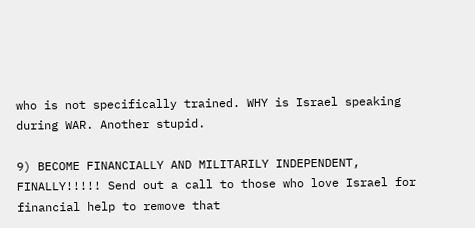who is not specifically trained. WHY is Israel speaking during WAR. Another stupid.

9) BECOME FINANCIALLY AND MILITARILY INDEPENDENT, FINALLY!!!!! Send out a call to those who love Israel for financial help to remove that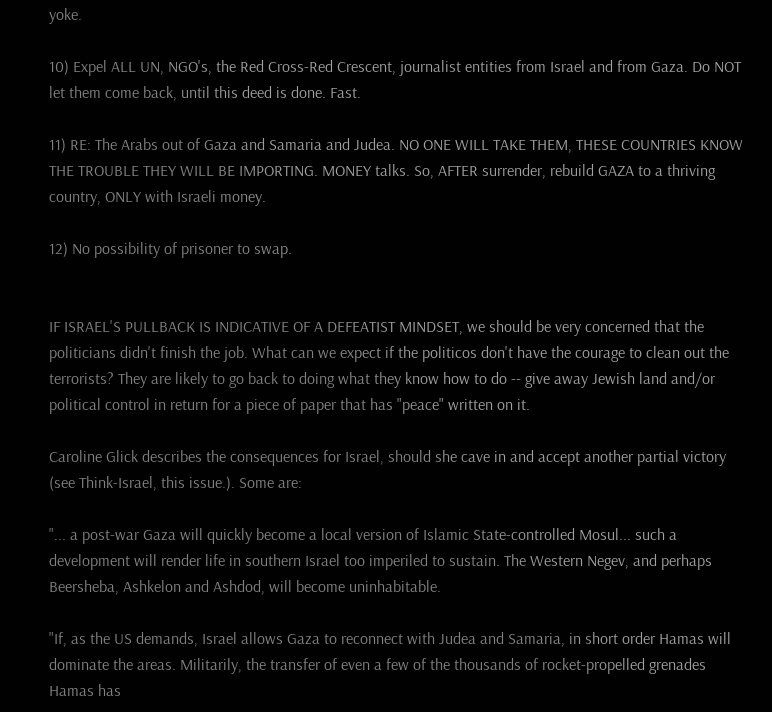yoke.

10) Expel ALL UN, NGO's, the Red Cross-Red Crescent, journalist entities from Israel and from Gaza. Do NOT let them come back, until this deed is done. Fast.

11) RE: The Arabs out of Gaza and Samaria and Judea. NO ONE WILL TAKE THEM, THESE COUNTRIES KNOW THE TROUBLE THEY WILL BE IMPORTING. MONEY talks. So, AFTER surrender, rebuild GAZA to a thriving country, ONLY with Israeli money.

12) No possibility of prisoner to swap.


IF ISRAEL'S PULLBACK IS INDICATIVE OF A DEFEATIST MINDSET, we should be very concerned that the politicians didn't finish the job. What can we expect if the politicos don't have the courage to clean out the terrorists? They are likely to go back to doing what they know how to do -- give away Jewish land and/or political control in return for a piece of paper that has "peace" written on it.

Caroline Glick describes the consequences for Israel, should she cave in and accept another partial victory (see Think-Israel, this issue.). Some are:

"... a post-war Gaza will quickly become a local version of Islamic State-controlled Mosul... such a development will render life in southern Israel too imperiled to sustain. The Western Negev, and perhaps Beersheba, Ashkelon and Ashdod, will become uninhabitable.

"If, as the US demands, Israel allows Gaza to reconnect with Judea and Samaria, in short order Hamas will dominate the areas. Militarily, the transfer of even a few of the thousands of rocket-propelled grenades Hamas has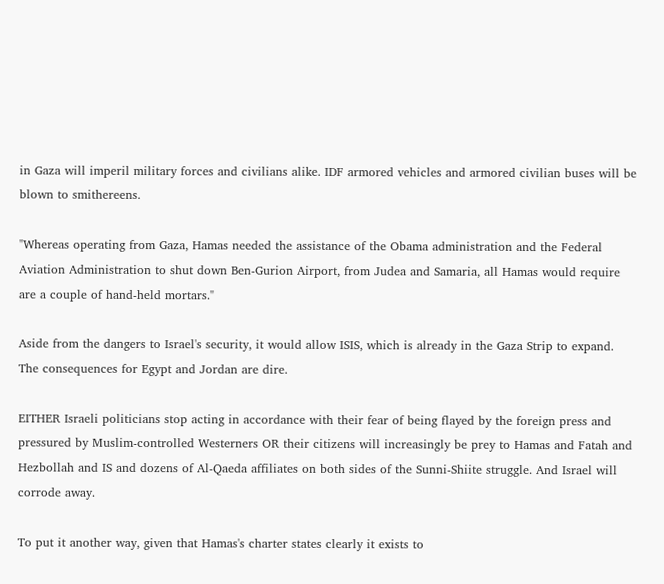in Gaza will imperil military forces and civilians alike. IDF armored vehicles and armored civilian buses will be blown to smithereens.

"Whereas operating from Gaza, Hamas needed the assistance of the Obama administration and the Federal Aviation Administration to shut down Ben-Gurion Airport, from Judea and Samaria, all Hamas would require are a couple of hand-held mortars."

Aside from the dangers to Israel's security, it would allow ISIS, which is already in the Gaza Strip to expand. The consequences for Egypt and Jordan are dire.

EITHER Israeli politicians stop acting in accordance with their fear of being flayed by the foreign press and pressured by Muslim-controlled Westerners OR their citizens will increasingly be prey to Hamas and Fatah and Hezbollah and IS and dozens of Al-Qaeda affiliates on both sides of the Sunni-Shiite struggle. And Israel will corrode away.

To put it another way, given that Hamas's charter states clearly it exists to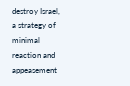destroy Israel, a strategy of minimal reaction and appeasement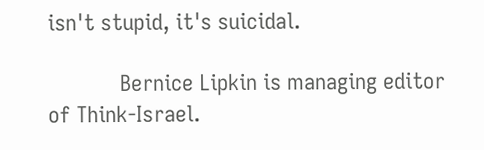isn't stupid, it's suicidal.

            Bernice Lipkin is managing editor of Think-Israel.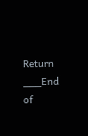Return ___End of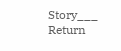Story___ Return